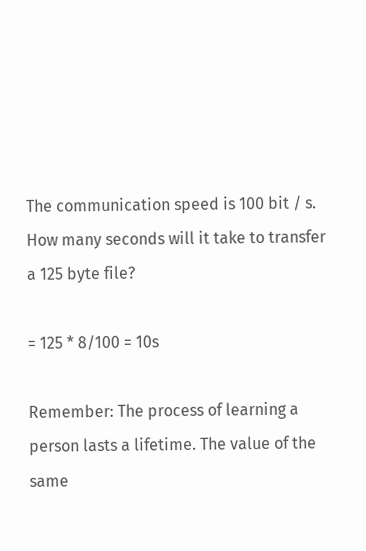The communication speed is 100 bit / s. How many seconds will it take to transfer a 125 byte file?

= 125 * 8/100 = 10s

Remember: The process of learning a person lasts a lifetime. The value of the same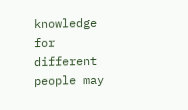knowledge for different people may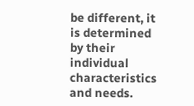be different, it is determined by their individual characteristics and needs.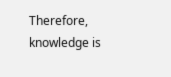Therefore, knowledge is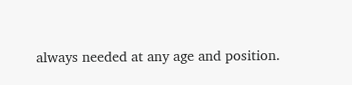always needed at any age and position.